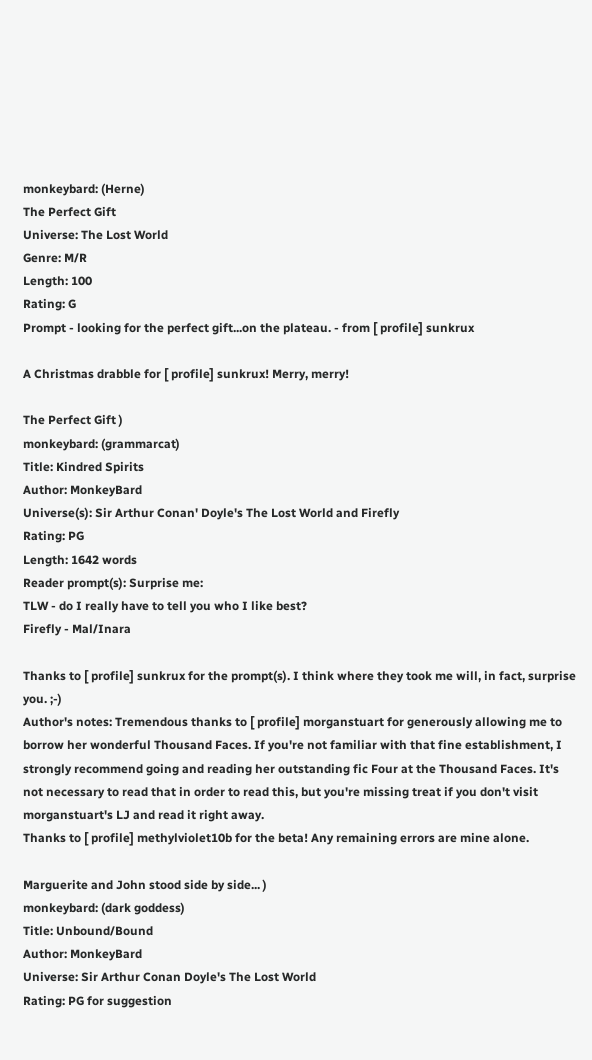monkeybard: (Herne)
The Perfect Gift
Universe: The Lost World
Genre: M/R
Length: 100
Rating: G
Prompt - looking for the perfect gift...on the plateau. - from [ profile] sunkrux

A Christmas drabble for [ profile] sunkrux! Merry, merry!

The Perfect Gift )
monkeybard: (grammarcat)
Title: Kindred Spirits
Author: MonkeyBard
Universe(s): Sir Arthur Conan' Doyle's The Lost World and Firefly
Rating: PG
Length: 1642 words
Reader prompt(s): Surprise me:
TLW - do I really have to tell you who I like best?
Firefly - Mal/Inara

Thanks to [ profile] sunkrux for the prompt(s). I think where they took me will, in fact, surprise you. ;-)
Author's notes: Tremendous thanks to [ profile] morganstuart for generously allowing me to borrow her wonderful Thousand Faces. If you're not familiar with that fine establishment, I strongly recommend going and reading her outstanding fic Four at the Thousand Faces. It's not necessary to read that in order to read this, but you're missing treat if you don't visit morganstuart's LJ and read it right away.
Thanks to [ profile] methylviolet10b for the beta! Any remaining errors are mine alone.

Marguerite and John stood side by side... )
monkeybard: (dark goddess)
Title: Unbound/Bound
Author: MonkeyBard
Universe: Sir Arthur Conan Doyle's The Lost World
Rating: PG for suggestion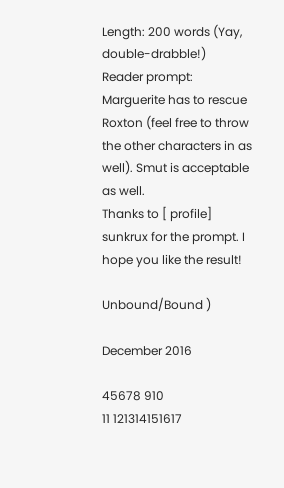Length: 200 words (Yay, double-drabble!)
Reader prompt: Marguerite has to rescue Roxton (feel free to throw the other characters in as well). Smut is acceptable as well.
Thanks to [ profile] sunkrux for the prompt. I hope you like the result!

Unbound/Bound )

December 2016

45678 910
11 121314151617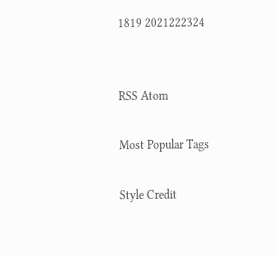1819 2021222324


RSS Atom

Most Popular Tags

Style Credit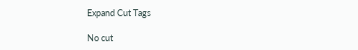Expand Cut Tags

No cut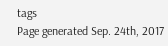tags
Page generated Sep. 24th, 2017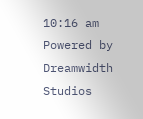10:16 am
Powered by Dreamwidth Studios